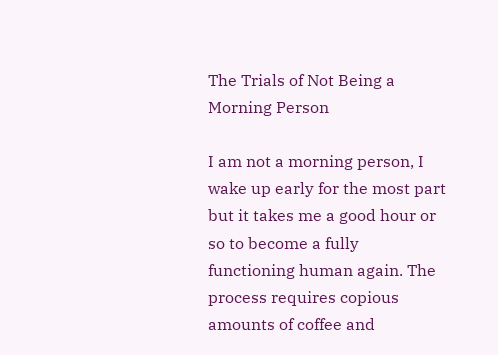The Trials of Not Being a Morning Person

I am not a morning person, I wake up early for the most part but it takes me a good hour or so to become a fully functioning human again. The process requires copious amounts of coffee and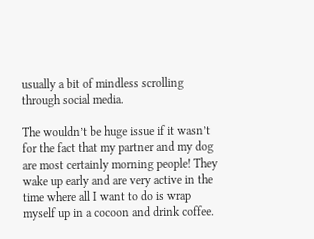usually a bit of mindless scrolling through social media.

The wouldn’t be huge issue if it wasn’t for the fact that my partner and my dog are most certainly morning people! They wake up early and are very active in the time where all I want to do is wrap myself up in a cocoon and drink coffee.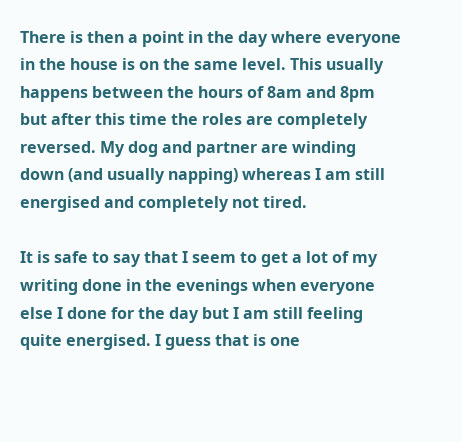There is then a point in the day where everyone in the house is on the same level. This usually happens between the hours of 8am and 8pm but after this time the roles are completely reversed. My dog and partner are winding down (and usually napping) whereas I am still energised and completely not tired.

It is safe to say that I seem to get a lot of my writing done in the evenings when everyone else I done for the day but I am still feeling quite energised. I guess that is one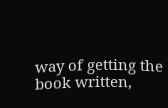way of getting the book written,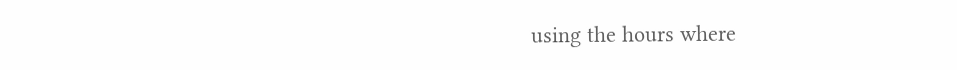using the hours where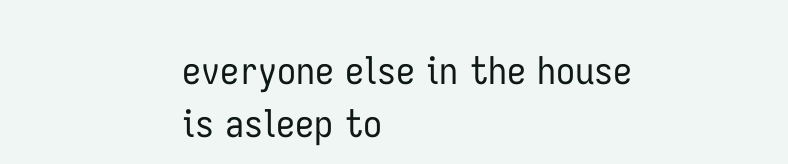everyone else in the house is asleep to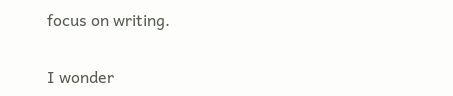focus on writing.

I wonder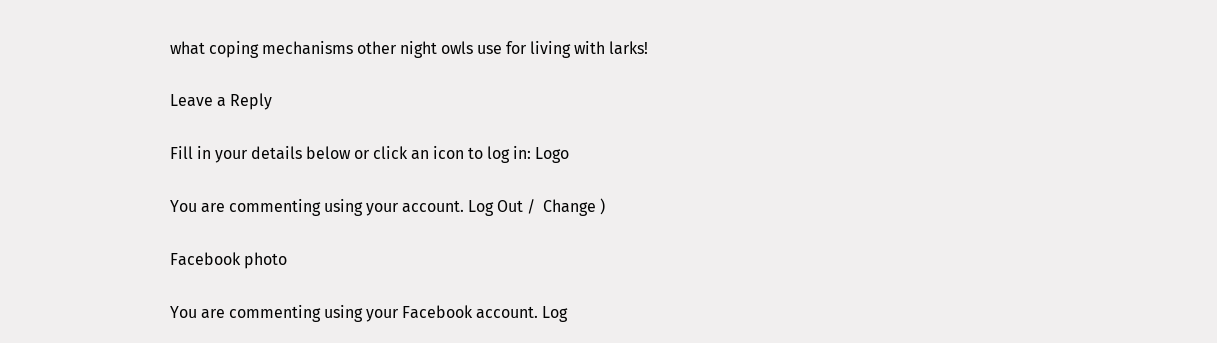what coping mechanisms other night owls use for living with larks!

Leave a Reply

Fill in your details below or click an icon to log in: Logo

You are commenting using your account. Log Out /  Change )

Facebook photo

You are commenting using your Facebook account. Log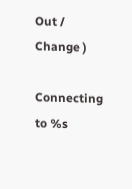Out /  Change )

Connecting to %s